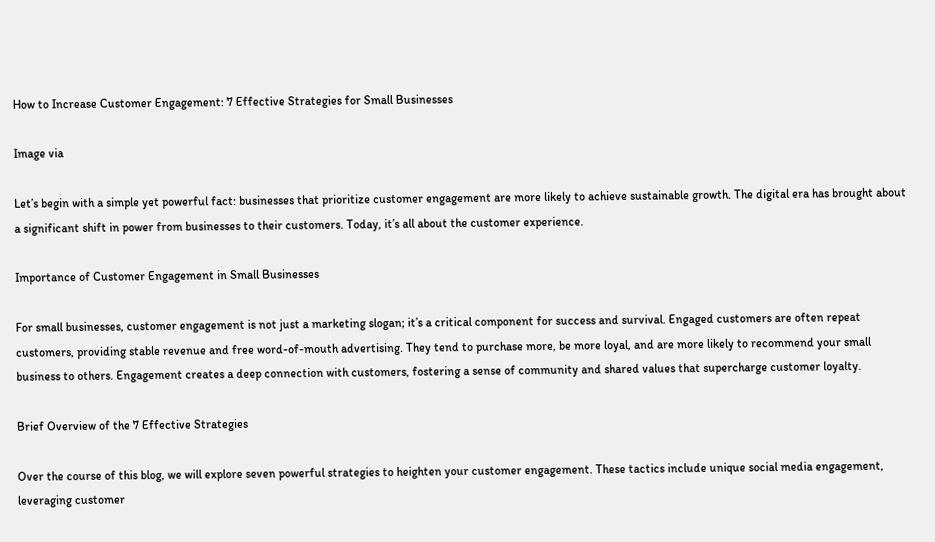How to Increase Customer Engagement: 7 Effective Strategies for Small Businesses

Image via

Let’s begin with a simple yet powerful fact: businesses that prioritize customer engagement are more likely to achieve sustainable growth. The digital era has brought about a significant shift in power from businesses to their customers. Today, it’s all about the customer experience.

Importance of Customer Engagement in Small Businesses

For small businesses, customer engagement is not just a marketing slogan; it’s a critical component for success and survival. Engaged customers are often repeat customers, providing stable revenue and free word-of-mouth advertising. They tend to purchase more, be more loyal, and are more likely to recommend your small business to others. Engagement creates a deep connection with customers, fostering a sense of community and shared values that supercharge customer loyalty.

Brief Overview of the 7 Effective Strategies

Over the course of this blog, we will explore seven powerful strategies to heighten your customer engagement. These tactics include unique social media engagement, leveraging customer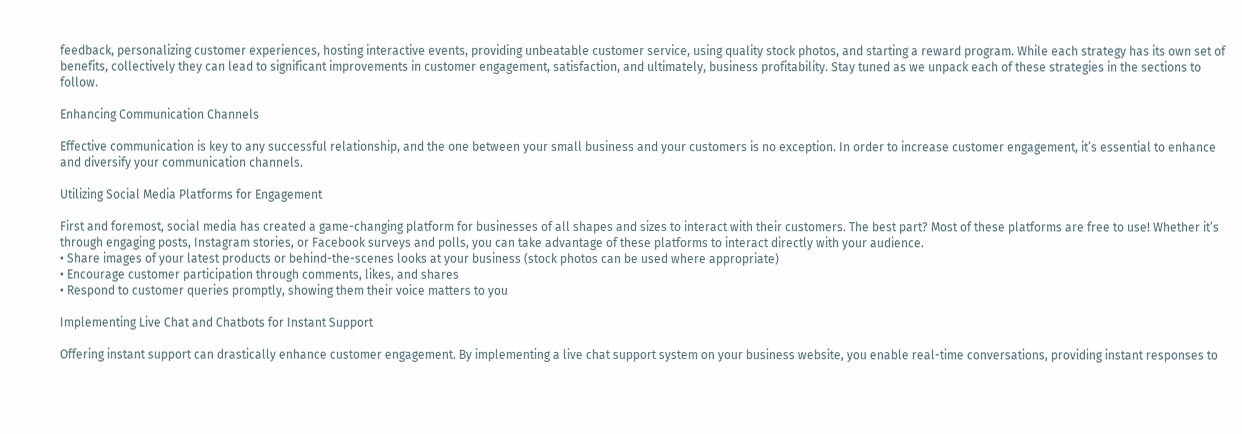feedback, personalizing customer experiences, hosting interactive events, providing unbeatable customer service, using quality stock photos, and starting a reward program. While each strategy has its own set of benefits, collectively they can lead to significant improvements in customer engagement, satisfaction, and ultimately, business profitability. Stay tuned as we unpack each of these strategies in the sections to follow.

Enhancing Communication Channels

Effective communication is key to any successful relationship, and the one between your small business and your customers is no exception. In order to increase customer engagement, it’s essential to enhance and diversify your communication channels.

Utilizing Social Media Platforms for Engagement

First and foremost, social media has created a game-changing platform for businesses of all shapes and sizes to interact with their customers. The best part? Most of these platforms are free to use! Whether it’s through engaging posts, Instagram stories, or Facebook surveys and polls, you can take advantage of these platforms to interact directly with your audience.
• Share images of your latest products or behind-the-scenes looks at your business (stock photos can be used where appropriate)
• Encourage customer participation through comments, likes, and shares
• Respond to customer queries promptly, showing them their voice matters to you

Implementing Live Chat and Chatbots for Instant Support

Offering instant support can drastically enhance customer engagement. By implementing a live chat support system on your business website, you enable real-time conversations, providing instant responses to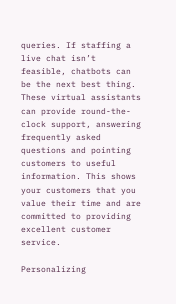queries. If staffing a live chat isn’t feasible, chatbots can be the next best thing. These virtual assistants can provide round-the-clock support, answering frequently asked questions and pointing customers to useful information. This shows your customers that you value their time and are committed to providing excellent customer service.

Personalizing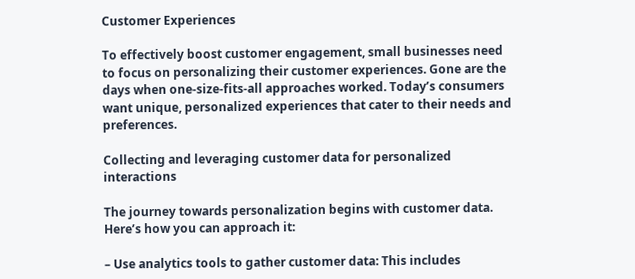Customer Experiences

To effectively boost customer engagement, small businesses need to focus on personalizing their customer experiences. Gone are the days when one-size-fits-all approaches worked. Today’s consumers want unique, personalized experiences that cater to their needs and preferences.

Collecting and leveraging customer data for personalized interactions

The journey towards personalization begins with customer data. Here’s how you can approach it:

– Use analytics tools to gather customer data: This includes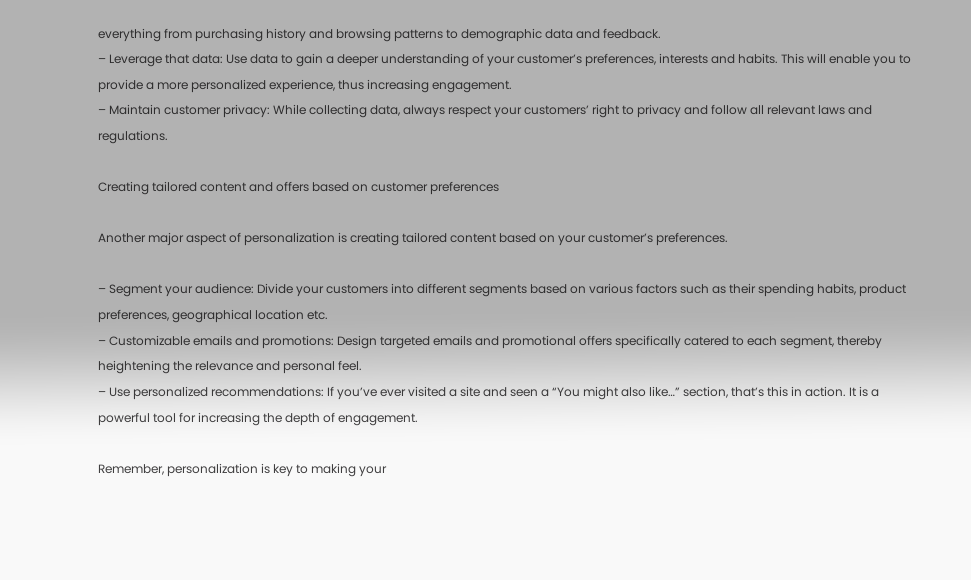everything from purchasing history and browsing patterns to demographic data and feedback.
– Leverage that data: Use data to gain a deeper understanding of your customer’s preferences, interests and habits. This will enable you to provide a more personalized experience, thus increasing engagement.
– Maintain customer privacy: While collecting data, always respect your customers’ right to privacy and follow all relevant laws and regulations.

Creating tailored content and offers based on customer preferences

Another major aspect of personalization is creating tailored content based on your customer’s preferences.

– Segment your audience: Divide your customers into different segments based on various factors such as their spending habits, product preferences, geographical location etc.
– Customizable emails and promotions: Design targeted emails and promotional offers specifically catered to each segment, thereby heightening the relevance and personal feel.
– Use personalized recommendations: If you’ve ever visited a site and seen a “You might also like…” section, that’s this in action. It is a powerful tool for increasing the depth of engagement.

Remember, personalization is key to making your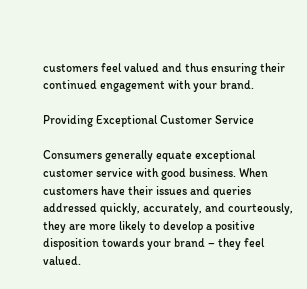customers feel valued and thus ensuring their continued engagement with your brand.

Providing Exceptional Customer Service

Consumers generally equate exceptional customer service with good business. When customers have their issues and queries addressed quickly, accurately, and courteously, they are more likely to develop a positive disposition towards your brand – they feel valued.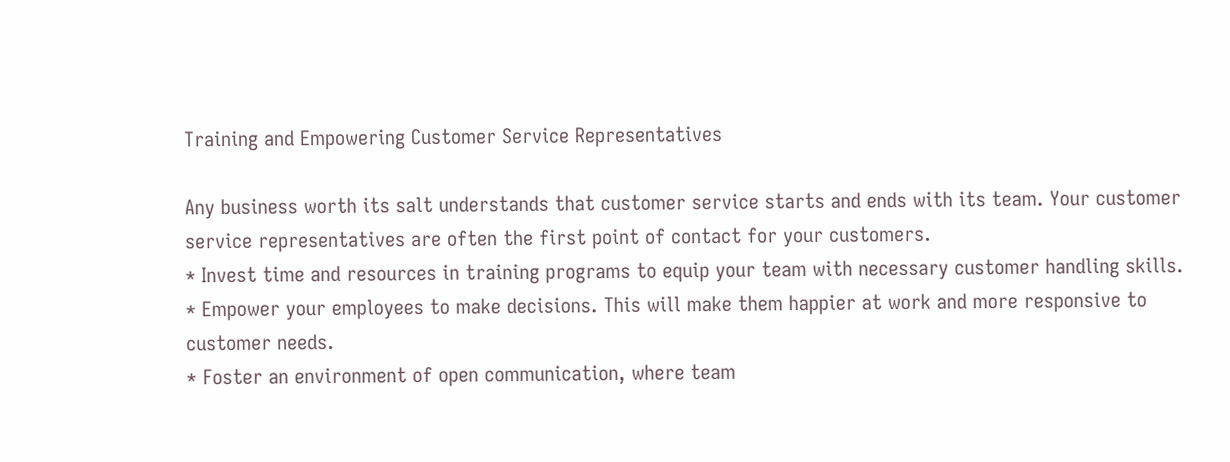Training and Empowering Customer Service Representatives

Any business worth its salt understands that customer service starts and ends with its team. Your customer service representatives are often the first point of contact for your customers.
* Invest time and resources in training programs to equip your team with necessary customer handling skills.
* Empower your employees to make decisions. This will make them happier at work and more responsive to customer needs.
* Foster an environment of open communication, where team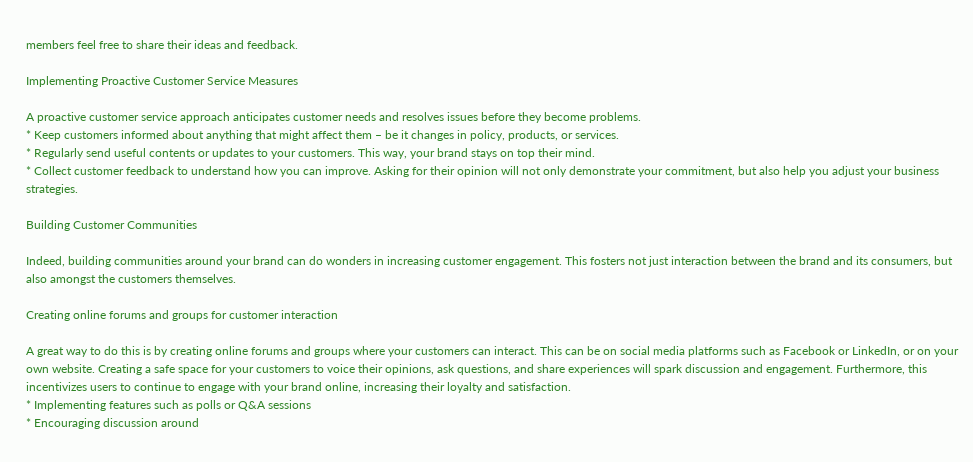members feel free to share their ideas and feedback.

Implementing Proactive Customer Service Measures

A proactive customer service approach anticipates customer needs and resolves issues before they become problems.
* Keep customers informed about anything that might affect them – be it changes in policy, products, or services.
* Regularly send useful contents or updates to your customers. This way, your brand stays on top their mind.
* Collect customer feedback to understand how you can improve. Asking for their opinion will not only demonstrate your commitment, but also help you adjust your business strategies.

Building Customer Communities

Indeed, building communities around your brand can do wonders in increasing customer engagement. This fosters not just interaction between the brand and its consumers, but also amongst the customers themselves.

Creating online forums and groups for customer interaction

A great way to do this is by creating online forums and groups where your customers can interact. This can be on social media platforms such as Facebook or LinkedIn, or on your own website. Creating a safe space for your customers to voice their opinions, ask questions, and share experiences will spark discussion and engagement. Furthermore, this incentivizes users to continue to engage with your brand online, increasing their loyalty and satisfaction.
* Implementing features such as polls or Q&A sessions
* Encouraging discussion around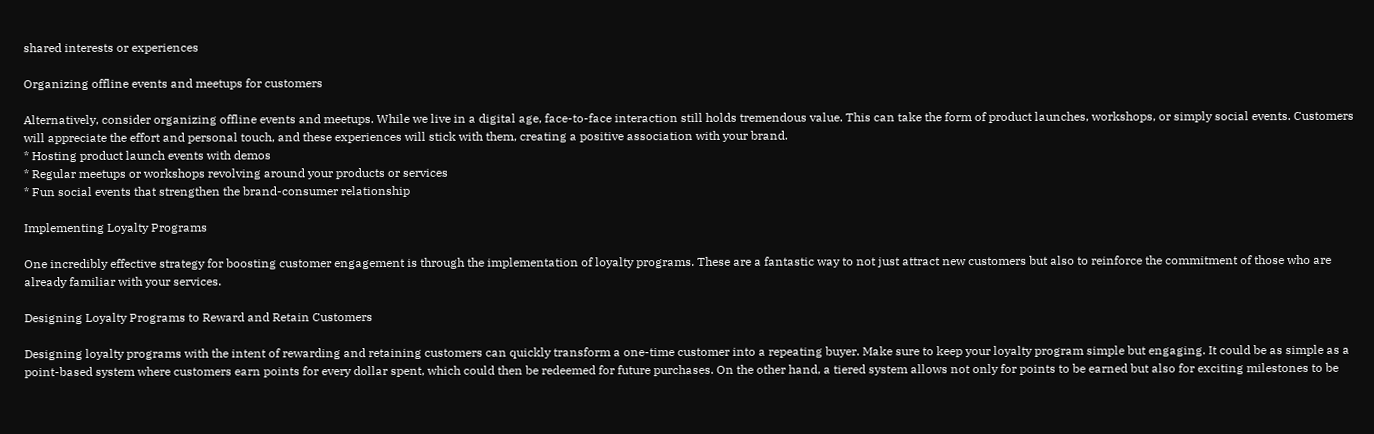shared interests or experiences

Organizing offline events and meetups for customers

Alternatively, consider organizing offline events and meetups. While we live in a digital age, face-to-face interaction still holds tremendous value. This can take the form of product launches, workshops, or simply social events. Customers will appreciate the effort and personal touch, and these experiences will stick with them, creating a positive association with your brand.
* Hosting product launch events with demos
* Regular meetups or workshops revolving around your products or services
* Fun social events that strengthen the brand-consumer relationship

Implementing Loyalty Programs

One incredibly effective strategy for boosting customer engagement is through the implementation of loyalty programs. These are a fantastic way to not just attract new customers but also to reinforce the commitment of those who are already familiar with your services.

Designing Loyalty Programs to Reward and Retain Customers

Designing loyalty programs with the intent of rewarding and retaining customers can quickly transform a one-time customer into a repeating buyer. Make sure to keep your loyalty program simple but engaging. It could be as simple as a point-based system where customers earn points for every dollar spent, which could then be redeemed for future purchases. On the other hand, a tiered system allows not only for points to be earned but also for exciting milestones to be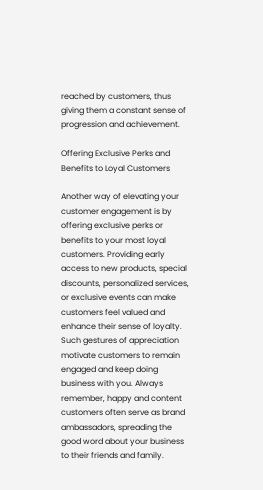reached by customers, thus giving them a constant sense of progression and achievement.

Offering Exclusive Perks and Benefits to Loyal Customers

Another way of elevating your customer engagement is by offering exclusive perks or benefits to your most loyal customers. Providing early access to new products, special discounts, personalized services, or exclusive events can make customers feel valued and enhance their sense of loyalty. Such gestures of appreciation motivate customers to remain engaged and keep doing business with you. Always remember, happy and content customers often serve as brand ambassadors, spreading the good word about your business to their friends and family.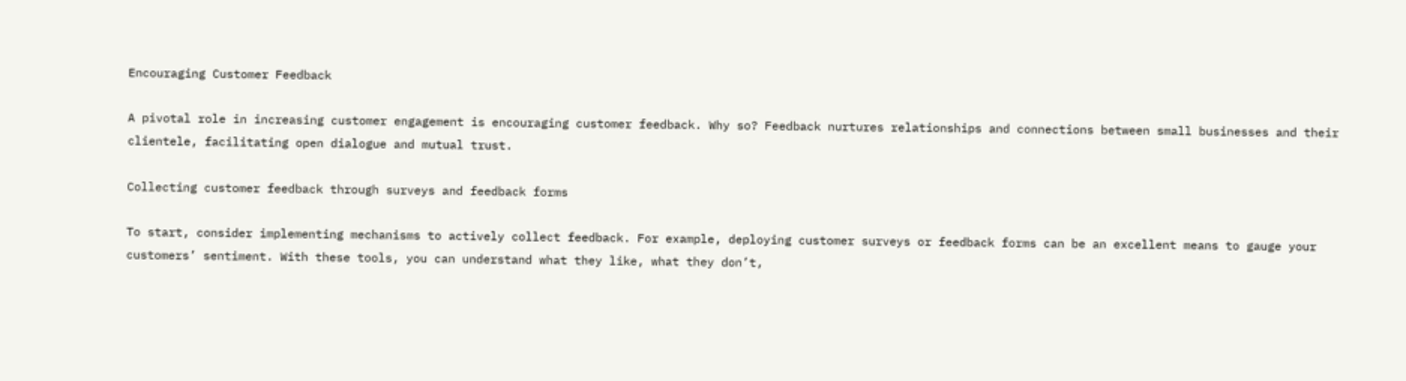Encouraging Customer Feedback

A pivotal role in increasing customer engagement is encouraging customer feedback. Why so? Feedback nurtures relationships and connections between small businesses and their clientele, facilitating open dialogue and mutual trust.

Collecting customer feedback through surveys and feedback forms

To start, consider implementing mechanisms to actively collect feedback. For example, deploying customer surveys or feedback forms can be an excellent means to gauge your customers’ sentiment. With these tools, you can understand what they like, what they don’t,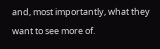and, most importantly, what they want to see more of.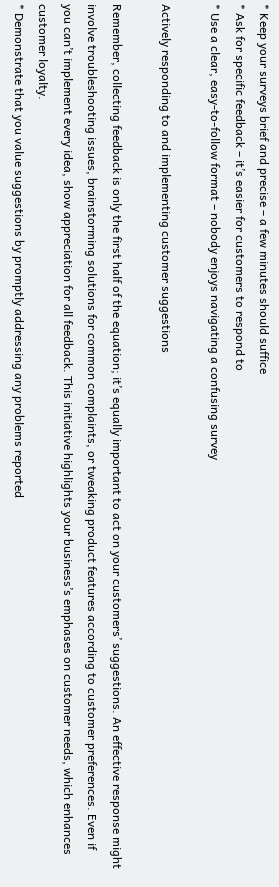* Keep your surveys brief and precise – a few minutes should suffice
* Ask for specific feedback – it’s easier for customers to respond to
* Use a clear, easy-to-follow format – nobody enjoys navigating a confusing survey

Actively responding to and implementing customer suggestions

Remember, collecting feedback is only the first half of the equation; it’s equally important to act on your customers’ suggestions. An effective response might involve troubleshooting issues, brainstorming solutions for common complaints, or tweaking product features according to customer preferences. Even if you can’t implement every idea, show appreciation for all feedback. This initiative highlights your business’s emphases on customer needs, which enhances customer loyalty.
* Demonstrate that you value suggestions by promptly addressing any problems reported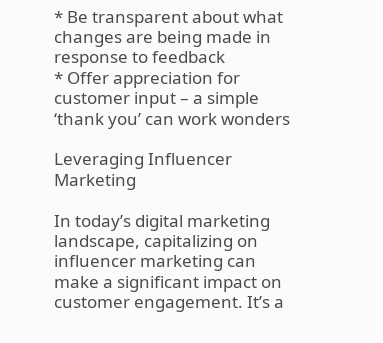* Be transparent about what changes are being made in response to feedback
* Offer appreciation for customer input – a simple ‘thank you’ can work wonders

Leveraging Influencer Marketing

In today’s digital marketing landscape, capitalizing on influencer marketing can make a significant impact on customer engagement. It’s a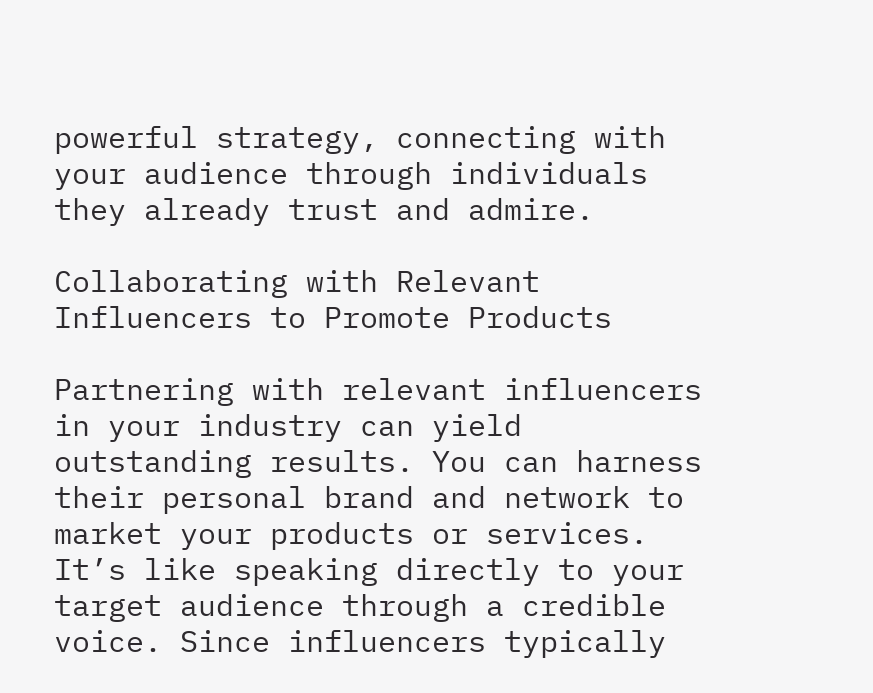powerful strategy, connecting with your audience through individuals they already trust and admire.

Collaborating with Relevant Influencers to Promote Products

Partnering with relevant influencers in your industry can yield outstanding results. You can harness their personal brand and network to market your products or services. It’s like speaking directly to your target audience through a credible voice. Since influencers typically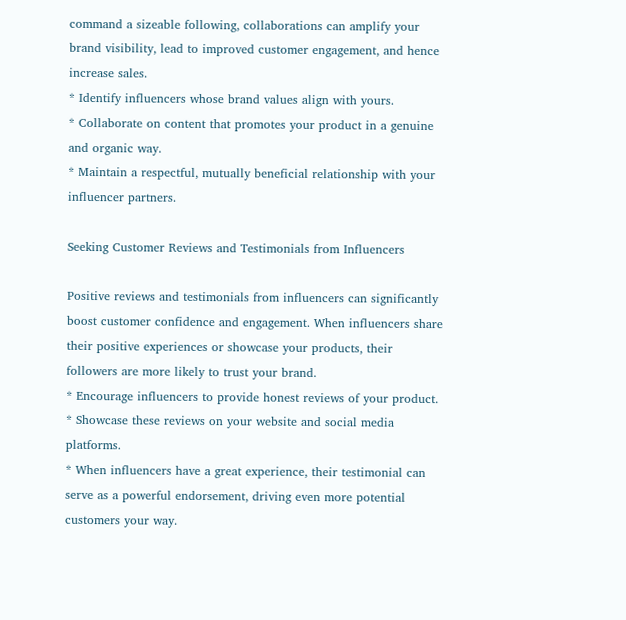command a sizeable following, collaborations can amplify your brand visibility, lead to improved customer engagement, and hence increase sales.
* Identify influencers whose brand values align with yours.
* Collaborate on content that promotes your product in a genuine and organic way.
* Maintain a respectful, mutually beneficial relationship with your influencer partners.

Seeking Customer Reviews and Testimonials from Influencers

Positive reviews and testimonials from influencers can significantly boost customer confidence and engagement. When influencers share their positive experiences or showcase your products, their followers are more likely to trust your brand.
* Encourage influencers to provide honest reviews of your product.
* Showcase these reviews on your website and social media platforms.
* When influencers have a great experience, their testimonial can serve as a powerful endorsement, driving even more potential customers your way.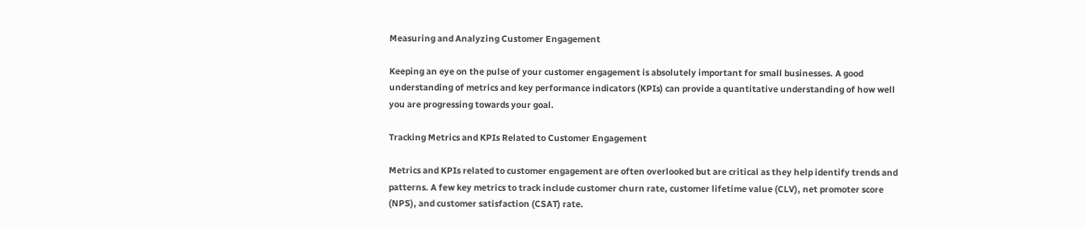Measuring and Analyzing Customer Engagement

Keeping an eye on the pulse of your customer engagement is absolutely important for small businesses. A good understanding of metrics and key performance indicators (KPIs) can provide a quantitative understanding of how well you are progressing towards your goal.

Tracking Metrics and KPIs Related to Customer Engagement

Metrics and KPIs related to customer engagement are often overlooked but are critical as they help identify trends and patterns. A few key metrics to track include customer churn rate, customer lifetime value (CLV), net promoter score (NPS), and customer satisfaction (CSAT) rate.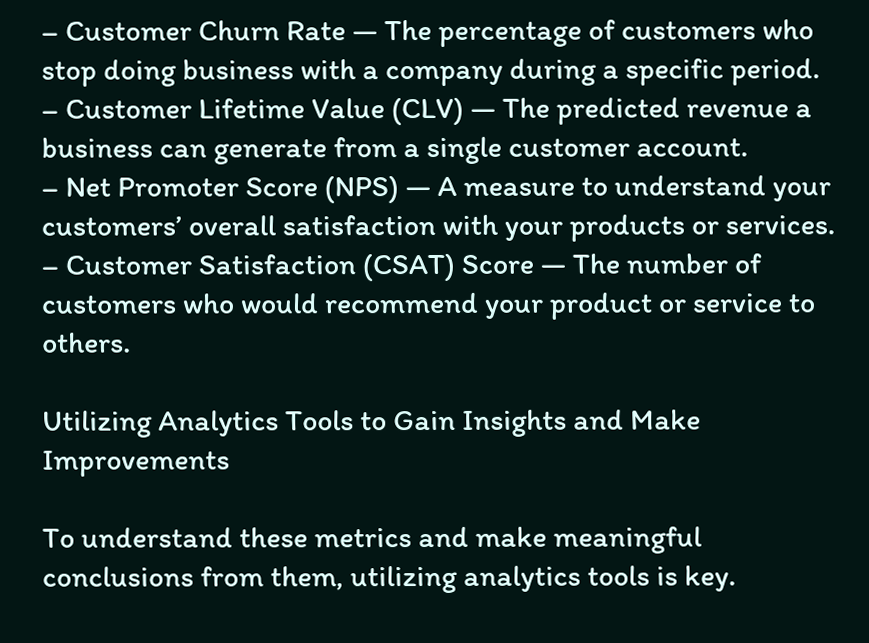– Customer Churn Rate — The percentage of customers who stop doing business with a company during a specific period.
– Customer Lifetime Value (CLV) — The predicted revenue a business can generate from a single customer account.
– Net Promoter Score (NPS) — A measure to understand your customers’ overall satisfaction with your products or services.
– Customer Satisfaction (CSAT) Score — The number of customers who would recommend your product or service to others.

Utilizing Analytics Tools to Gain Insights and Make Improvements

To understand these metrics and make meaningful conclusions from them, utilizing analytics tools is key.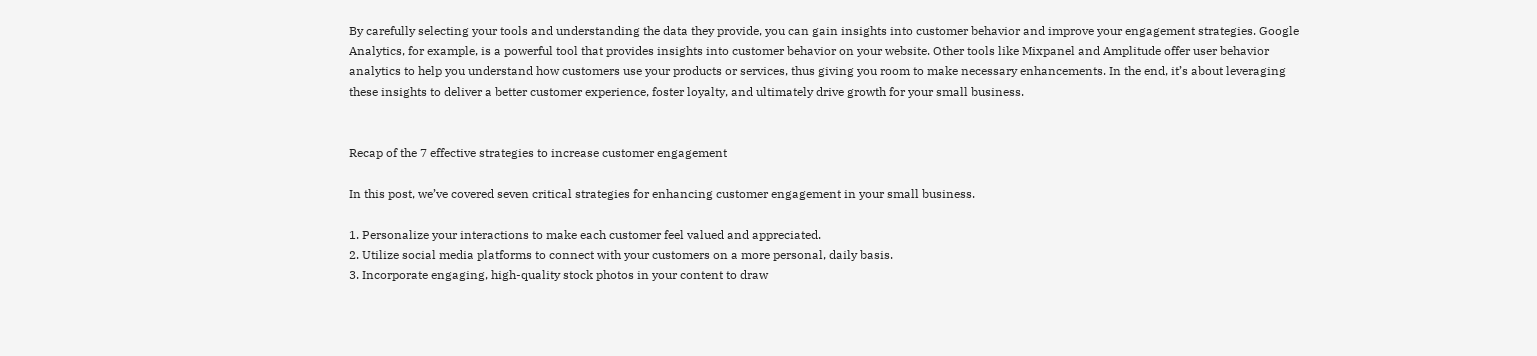By carefully selecting your tools and understanding the data they provide, you can gain insights into customer behavior and improve your engagement strategies. Google Analytics, for example, is a powerful tool that provides insights into customer behavior on your website. Other tools like Mixpanel and Amplitude offer user behavior analytics to help you understand how customers use your products or services, thus giving you room to make necessary enhancements. In the end, it’s about leveraging these insights to deliver a better customer experience, foster loyalty, and ultimately drive growth for your small business.


Recap of the 7 effective strategies to increase customer engagement

In this post, we’ve covered seven critical strategies for enhancing customer engagement in your small business.

1. Personalize your interactions to make each customer feel valued and appreciated.
2. Utilize social media platforms to connect with your customers on a more personal, daily basis.
3. Incorporate engaging, high-quality stock photos in your content to draw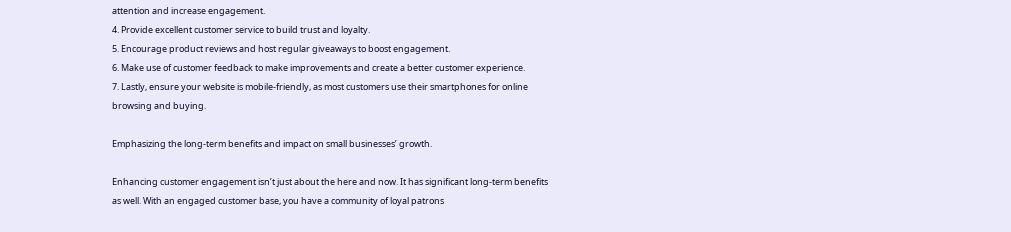attention and increase engagement.
4. Provide excellent customer service to build trust and loyalty.
5. Encourage product reviews and host regular giveaways to boost engagement.
6. Make use of customer feedback to make improvements and create a better customer experience.
7. Lastly, ensure your website is mobile-friendly, as most customers use their smartphones for online browsing and buying.

Emphasizing the long-term benefits and impact on small businesses’ growth.

Enhancing customer engagement isn’t just about the here and now. It has significant long-term benefits as well. With an engaged customer base, you have a community of loyal patrons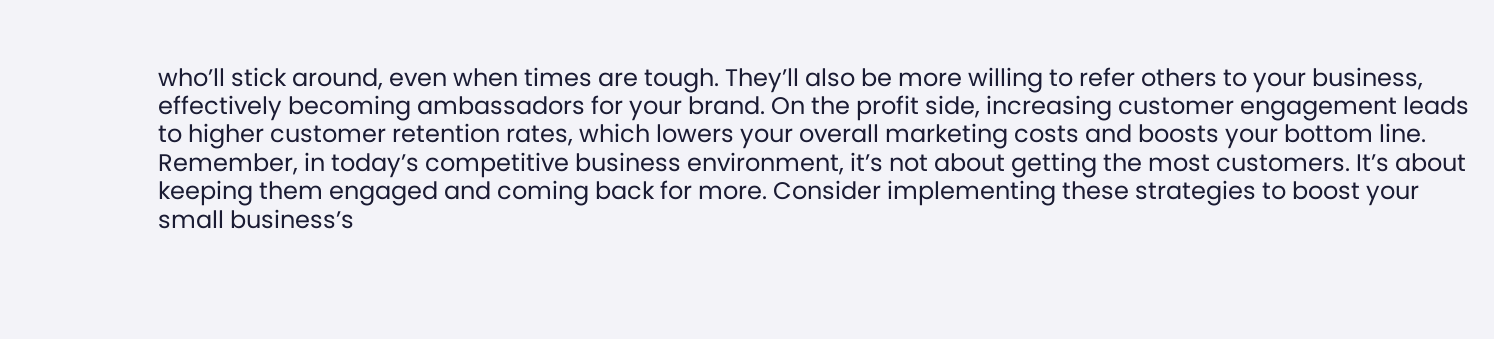who’ll stick around, even when times are tough. They’ll also be more willing to refer others to your business, effectively becoming ambassadors for your brand. On the profit side, increasing customer engagement leads to higher customer retention rates, which lowers your overall marketing costs and boosts your bottom line. Remember, in today’s competitive business environment, it’s not about getting the most customers. It’s about keeping them engaged and coming back for more. Consider implementing these strategies to boost your small business’s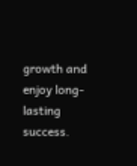growth and enjoy long-lasting success.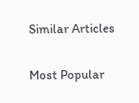Similar Articles


Most Popular